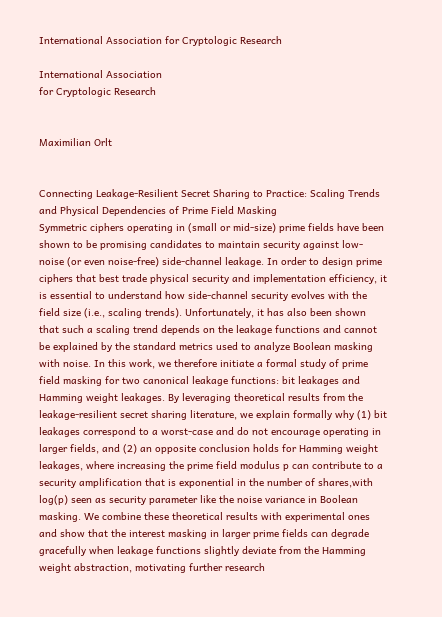International Association for Cryptologic Research

International Association
for Cryptologic Research


Maximilian Orlt


Connecting Leakage-Resilient Secret Sharing to Practice: Scaling Trends and Physical Dependencies of Prime Field Masking
Symmetric ciphers operating in (small or mid-size) prime fields have been shown to be promising candidates to maintain security against low-noise (or even noise-free) side-channel leakage. In order to design prime ciphers that best trade physical security and implementation efficiency, it is essential to understand how side-channel security evolves with the field size (i.e., scaling trends). Unfortunately, it has also been shown that such a scaling trend depends on the leakage functions and cannot be explained by the standard metrics used to analyze Boolean masking with noise. In this work, we therefore initiate a formal study of prime field masking for two canonical leakage functions: bit leakages and Hamming weight leakages. By leveraging theoretical results from the leakage-resilient secret sharing literature, we explain formally why (1) bit leakages correspond to a worst-case and do not encourage operating in larger fields, and (2) an opposite conclusion holds for Hamming weight leakages, where increasing the prime field modulus p can contribute to a security amplification that is exponential in the number of shares,with log(p) seen as security parameter like the noise variance in Boolean masking. We combine these theoretical results with experimental ones and show that the interest masking in larger prime fields can degrade gracefully when leakage functions slightly deviate from the Hamming weight abstraction, motivating further research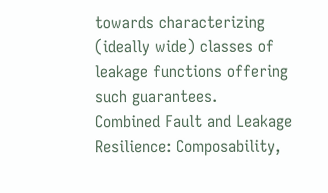towards characterizing (ideally wide) classes of leakage functions offering such guarantees.
Combined Fault and Leakage Resilience: Composability,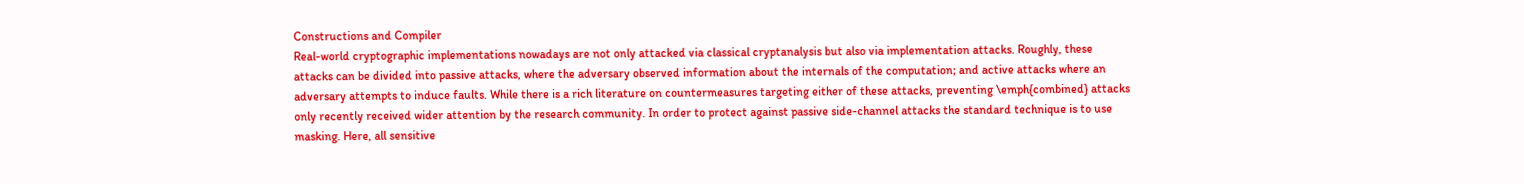Constructions and Compiler
Real-world cryptographic implementations nowadays are not only attacked via classical cryptanalysis but also via implementation attacks. Roughly, these attacks can be divided into passive attacks, where the adversary observed information about the internals of the computation; and active attacks where an adversary attempts to induce faults. While there is a rich literature on countermeasures targeting either of these attacks, preventing \emph{combined} attacks only recently received wider attention by the research community. In order to protect against passive side-channel attacks the standard technique is to use masking. Here, all sensitive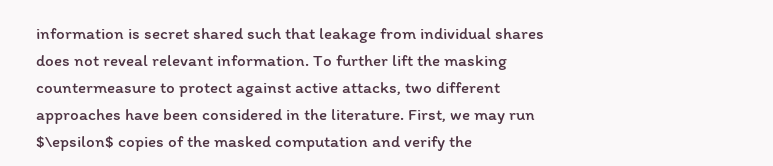information is secret shared such that leakage from individual shares does not reveal relevant information. To further lift the masking countermeasure to protect against active attacks, two different approaches have been considered in the literature. First, we may run $\epsilon$ copies of the masked computation and verify the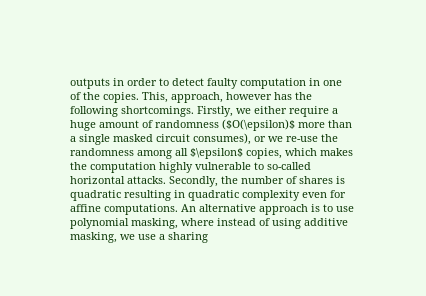outputs in order to detect faulty computation in one of the copies. This, approach, however has the following shortcomings. Firstly, we either require a huge amount of randomness ($O(\epsilon)$ more than a single masked circuit consumes), or we re-use the randomness among all $\epsilon$ copies, which makes the computation highly vulnerable to so-called horizontal attacks. Secondly, the number of shares is quadratic resulting in quadratic complexity even for affine computations. An alternative approach is to use polynomial masking, where instead of using additive masking, we use a sharing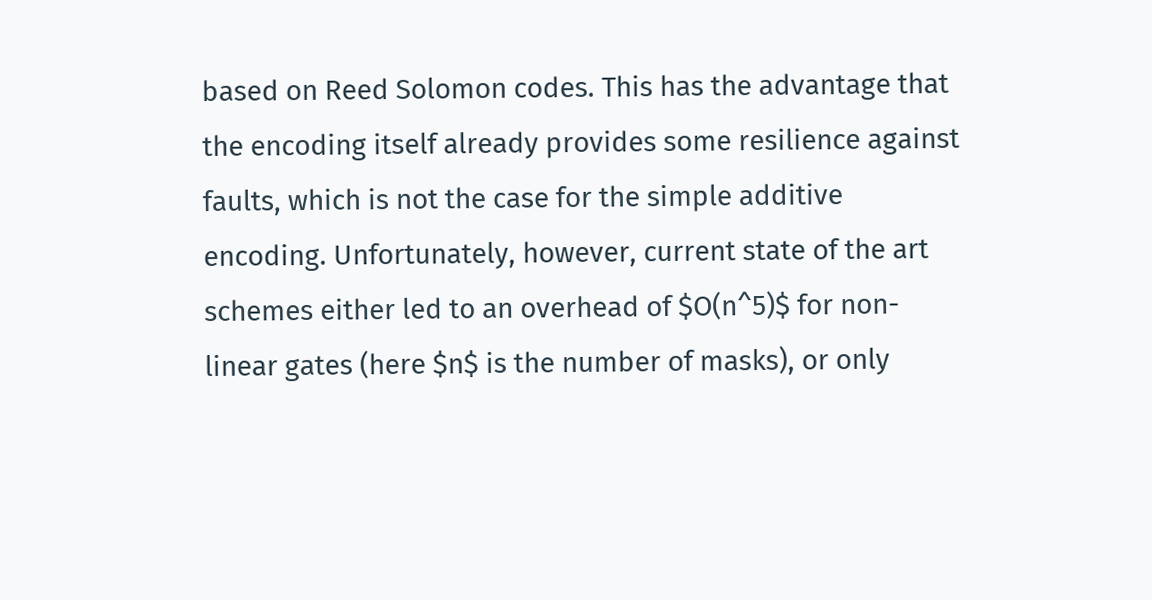based on Reed Solomon codes. This has the advantage that the encoding itself already provides some resilience against faults, which is not the case for the simple additive encoding. Unfortunately, however, current state of the art schemes either led to an overhead of $O(n^5)$ for non-linear gates (here $n$ is the number of masks), or only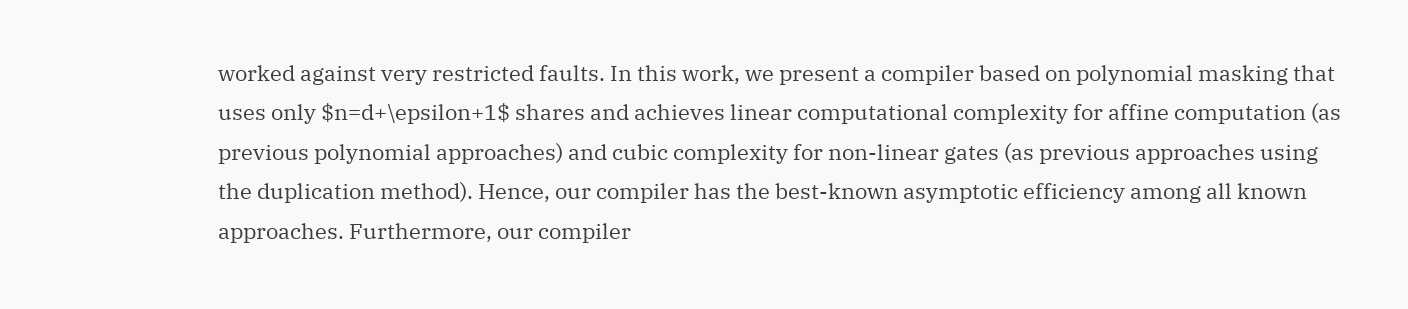worked against very restricted faults. In this work, we present a compiler based on polynomial masking that uses only $n=d+\epsilon+1$ shares and achieves linear computational complexity for affine computation (as previous polynomial approaches) and cubic complexity for non-linear gates (as previous approaches using the duplication method). Hence, our compiler has the best-known asymptotic efficiency among all known approaches. Furthermore, our compiler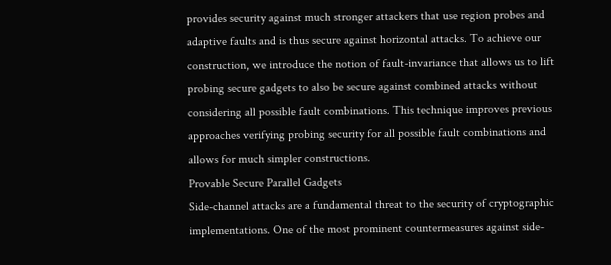provides security against much stronger attackers that use region probes and adaptive faults and is thus secure against horizontal attacks. To achieve our construction, we introduce the notion of fault-invariance that allows us to lift probing secure gadgets to also be secure against combined attacks without considering all possible fault combinations. This technique improves previous approaches verifying probing security for all possible fault combinations and allows for much simpler constructions.
Provable Secure Parallel Gadgets
Side-channel attacks are a fundamental threat to the security of cryptographic implementations. One of the most prominent countermeasures against side-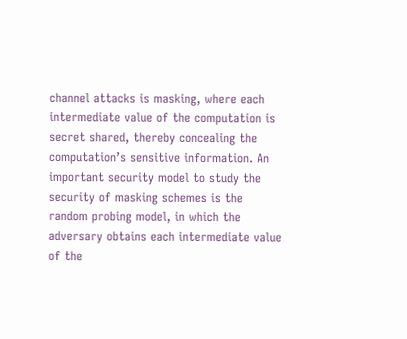channel attacks is masking, where each intermediate value of the computation is secret shared, thereby concealing the computation’s sensitive information. An important security model to study the security of masking schemes is the random probing model, in which the adversary obtains each intermediate value of the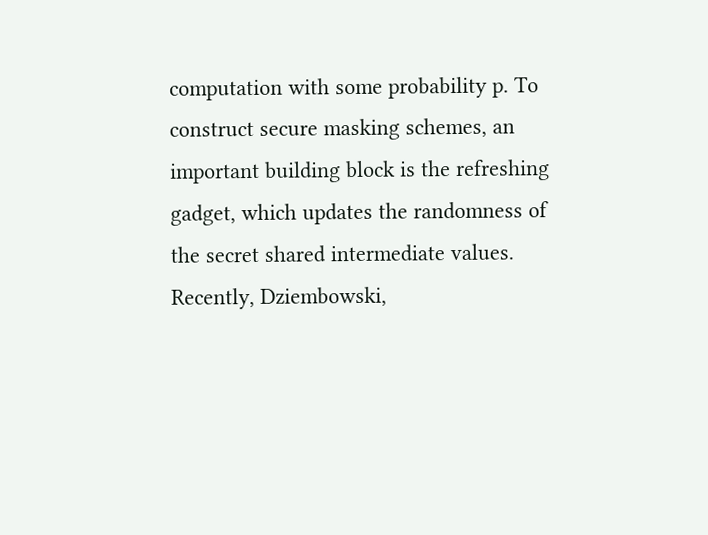computation with some probability p. To construct secure masking schemes, an important building block is the refreshing gadget, which updates the randomness of the secret shared intermediate values. Recently, Dziembowski,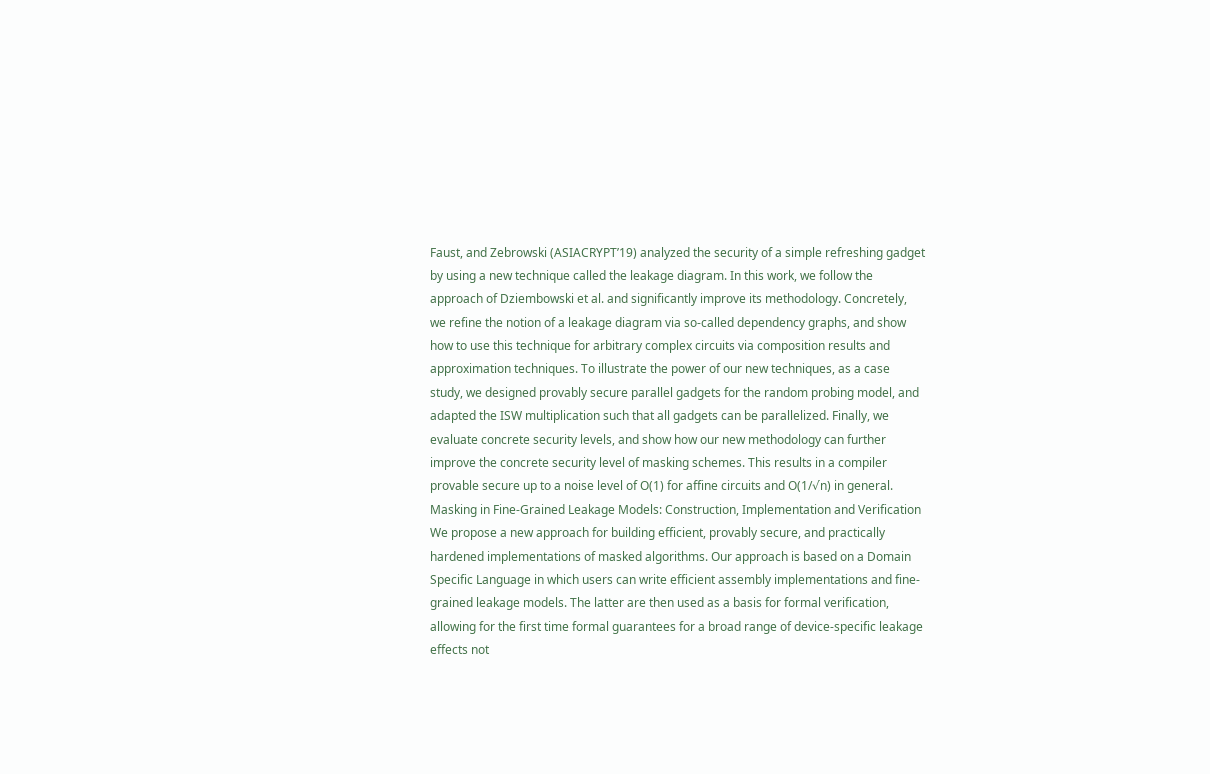Faust, and Zebrowski (ASIACRYPT’19) analyzed the security of a simple refreshing gadget by using a new technique called the leakage diagram. In this work, we follow the approach of Dziembowski et al. and significantly improve its methodology. Concretely, we refine the notion of a leakage diagram via so-called dependency graphs, and show how to use this technique for arbitrary complex circuits via composition results and approximation techniques. To illustrate the power of our new techniques, as a case study, we designed provably secure parallel gadgets for the random probing model, and adapted the ISW multiplication such that all gadgets can be parallelized. Finally, we evaluate concrete security levels, and show how our new methodology can further improve the concrete security level of masking schemes. This results in a compiler provable secure up to a noise level of O(1) for affine circuits and O(1/√n) in general.
Masking in Fine-Grained Leakage Models: Construction, Implementation and Verification
We propose a new approach for building efficient, provably secure, and practically hardened implementations of masked algorithms. Our approach is based on a Domain Specific Language in which users can write efficient assembly implementations and fine-grained leakage models. The latter are then used as a basis for formal verification, allowing for the first time formal guarantees for a broad range of device-specific leakage effects not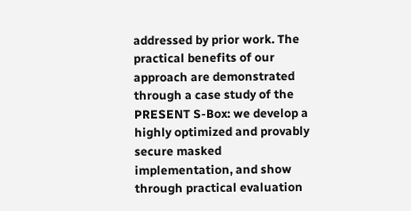addressed by prior work. The practical benefits of our approach are demonstrated through a case study of the PRESENT S-Box: we develop a highly optimized and provably secure masked implementation, and show through practical evaluation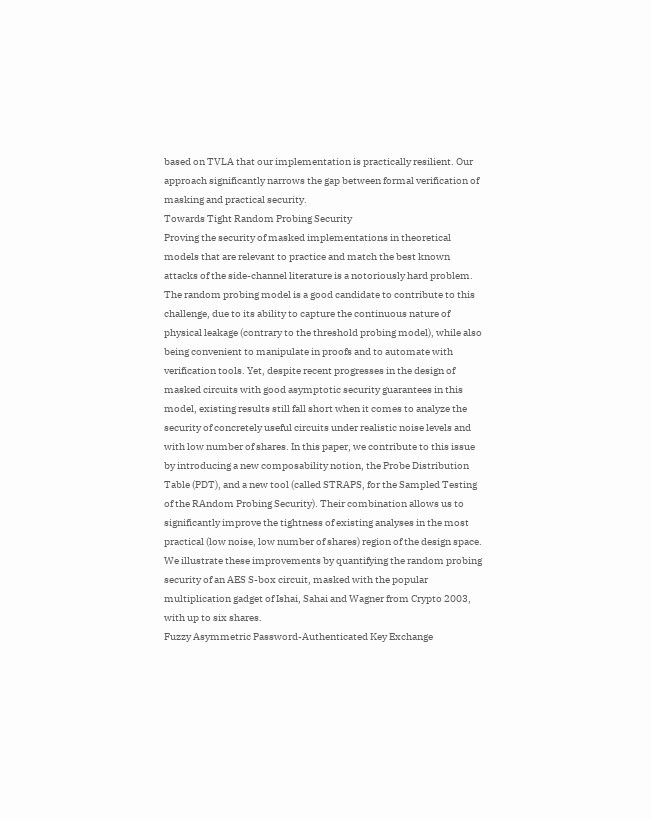based on TVLA that our implementation is practically resilient. Our approach significantly narrows the gap between formal verification of masking and practical security.
Towards Tight Random Probing Security
Proving the security of masked implementations in theoretical models that are relevant to practice and match the best known attacks of the side-channel literature is a notoriously hard problem. The random probing model is a good candidate to contribute to this challenge, due to its ability to capture the continuous nature of physical leakage (contrary to the threshold probing model), while also being convenient to manipulate in proofs and to automate with verification tools. Yet, despite recent progresses in the design of masked circuits with good asymptotic security guarantees in this model, existing results still fall short when it comes to analyze the security of concretely useful circuits under realistic noise levels and with low number of shares. In this paper, we contribute to this issue by introducing a new composability notion, the Probe Distribution Table (PDT), and a new tool (called STRAPS, for the Sampled Testing of the RAndom Probing Security). Their combination allows us to significantly improve the tightness of existing analyses in the most practical (low noise, low number of shares) region of the design space. We illustrate these improvements by quantifying the random probing security of an AES S-box circuit, masked with the popular multiplication gadget of Ishai, Sahai and Wagner from Crypto 2003, with up to six shares.
Fuzzy Asymmetric Password-Authenticated Key Exchange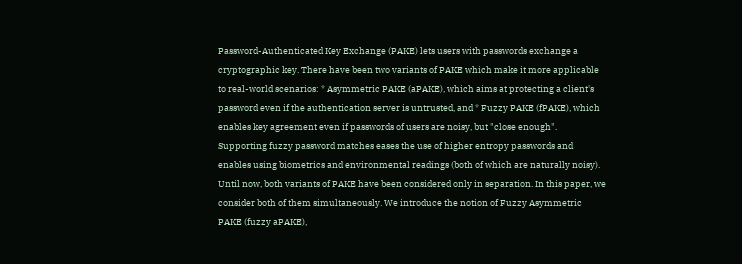Password-Authenticated Key Exchange (PAKE) lets users with passwords exchange a cryptographic key. There have been two variants of PAKE which make it more applicable to real-world scenarios: * Asymmetric PAKE (aPAKE), which aims at protecting a client's password even if the authentication server is untrusted, and * Fuzzy PAKE (fPAKE), which enables key agreement even if passwords of users are noisy, but "close enough". Supporting fuzzy password matches eases the use of higher entropy passwords and enables using biometrics and environmental readings (both of which are naturally noisy). Until now, both variants of PAKE have been considered only in separation. In this paper, we consider both of them simultaneously. We introduce the notion of Fuzzy Asymmetric PAKE (fuzzy aPAKE),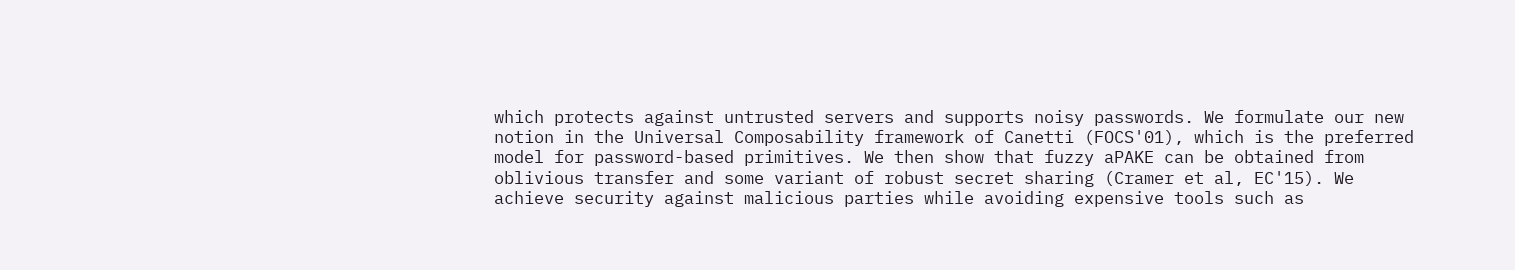which protects against untrusted servers and supports noisy passwords. We formulate our new notion in the Universal Composability framework of Canetti (FOCS'01), which is the preferred model for password-based primitives. We then show that fuzzy aPAKE can be obtained from oblivious transfer and some variant of robust secret sharing (Cramer et al, EC'15). We achieve security against malicious parties while avoiding expensive tools such as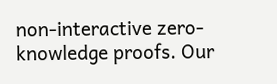non-interactive zero-knowledge proofs. Our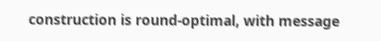construction is round-optimal, with message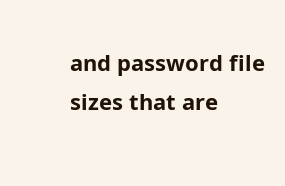and password file sizes that are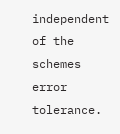independent of the schemes error tolerance.